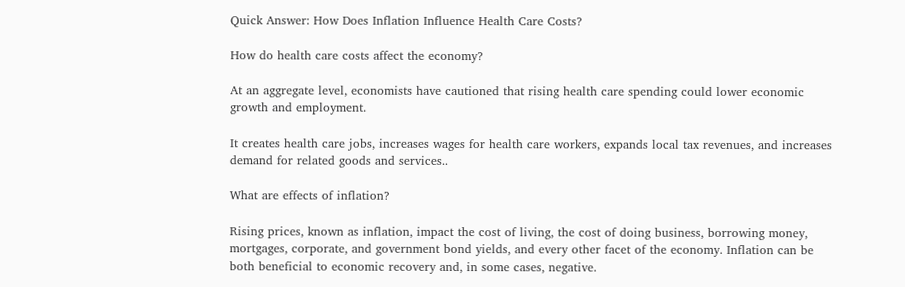Quick Answer: How Does Inflation Influence Health Care Costs?

How do health care costs affect the economy?

At an aggregate level, economists have cautioned that rising health care spending could lower economic growth and employment.

It creates health care jobs, increases wages for health care workers, expands local tax revenues, and increases demand for related goods and services..

What are effects of inflation?

Rising prices, known as inflation, impact the cost of living, the cost of doing business, borrowing money, mortgages, corporate, and government bond yields, and every other facet of the economy. Inflation can be both beneficial to economic recovery and, in some cases, negative.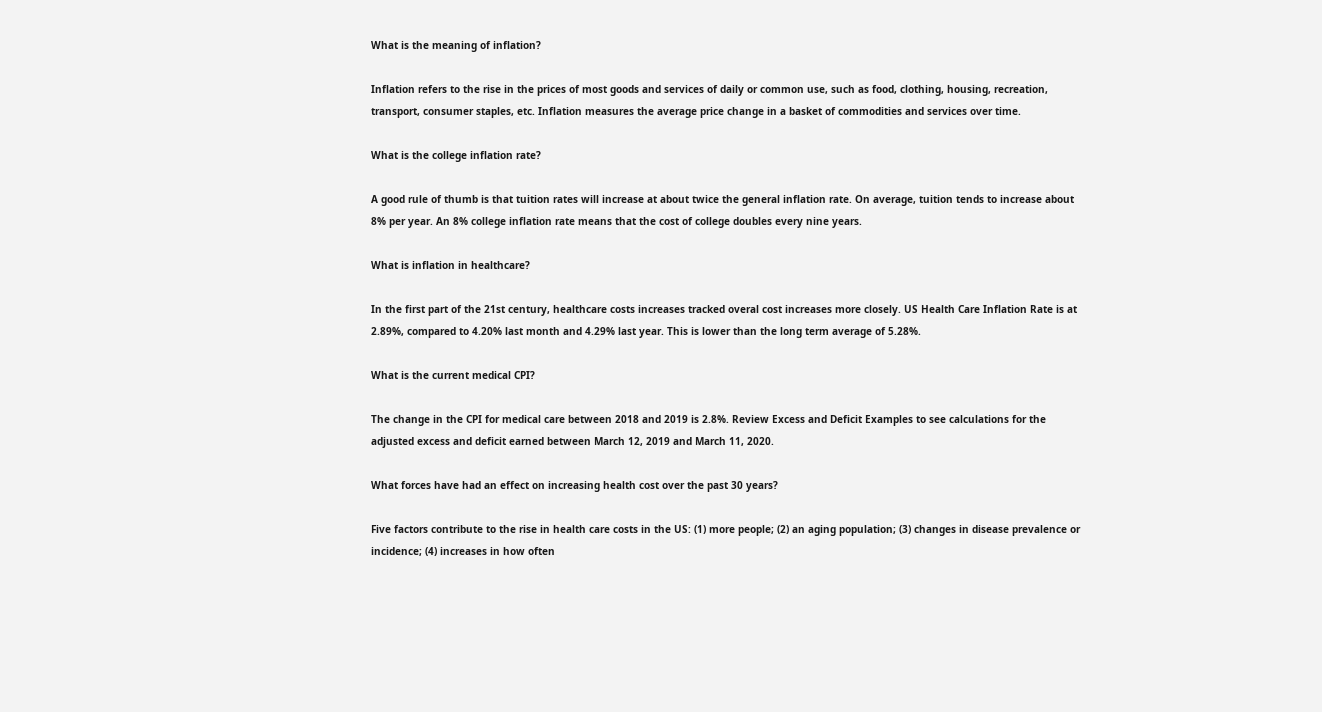What is the meaning of inflation?

Inflation refers to the rise in the prices of most goods and services of daily or common use, such as food, clothing, housing, recreation, transport, consumer staples, etc. Inflation measures the average price change in a basket of commodities and services over time.

What is the college inflation rate?

A good rule of thumb is that tuition rates will increase at about twice the general inflation rate. On average, tuition tends to increase about 8% per year. An 8% college inflation rate means that the cost of college doubles every nine years.

What is inflation in healthcare?

In the first part of the 21st century, healthcare costs increases tracked overal cost increases more closely. US Health Care Inflation Rate is at 2.89%, compared to 4.20% last month and 4.29% last year. This is lower than the long term average of 5.28%.

What is the current medical CPI?

The change in the CPI for medical care between 2018 and 2019 is 2.8%. Review Excess and Deficit Examples to see calculations for the adjusted excess and deficit earned between March 12, 2019 and March 11, 2020.

What forces have had an effect on increasing health cost over the past 30 years?

Five factors contribute to the rise in health care costs in the US: (1) more people; (2) an aging population; (3) changes in disease prevalence or incidence; (4) increases in how often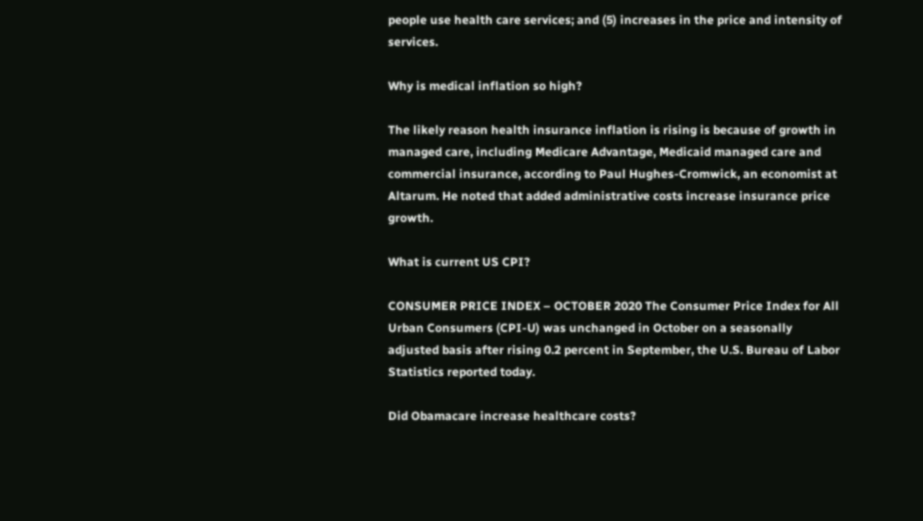people use health care services; and (5) increases in the price and intensity of services.

Why is medical inflation so high?

The likely reason health insurance inflation is rising is because of growth in managed care, including Medicare Advantage, Medicaid managed care and commercial insurance, according to Paul Hughes-Cromwick, an economist at Altarum. He noted that added administrative costs increase insurance price growth.

What is current US CPI?

CONSUMER PRICE INDEX – OCTOBER 2020 The Consumer Price Index for All Urban Consumers (CPI-U) was unchanged in October on a seasonally adjusted basis after rising 0.2 percent in September, the U.S. Bureau of Labor Statistics reported today.

Did Obamacare increase healthcare costs?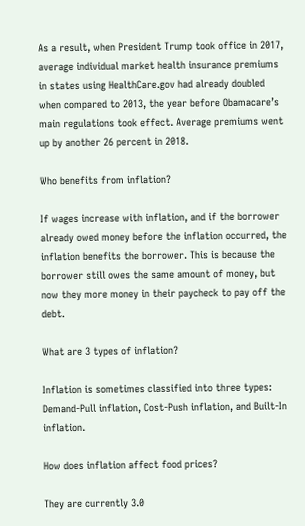As a result, when President Trump took office in 2017, average individual market health insurance premiums in states using HealthCare.gov had already doubled when compared to 2013, the year before Obamacare’s main regulations took effect. Average premiums went up by another 26 percent in 2018.

Who benefits from inflation?

If wages increase with inflation, and if the borrower already owed money before the inflation occurred, the inflation benefits the borrower. This is because the borrower still owes the same amount of money, but now they more money in their paycheck to pay off the debt.

What are 3 types of inflation?

Inflation is sometimes classified into three types: Demand-Pull inflation, Cost-Push inflation, and Built-In inflation.

How does inflation affect food prices?

They are currently 3.0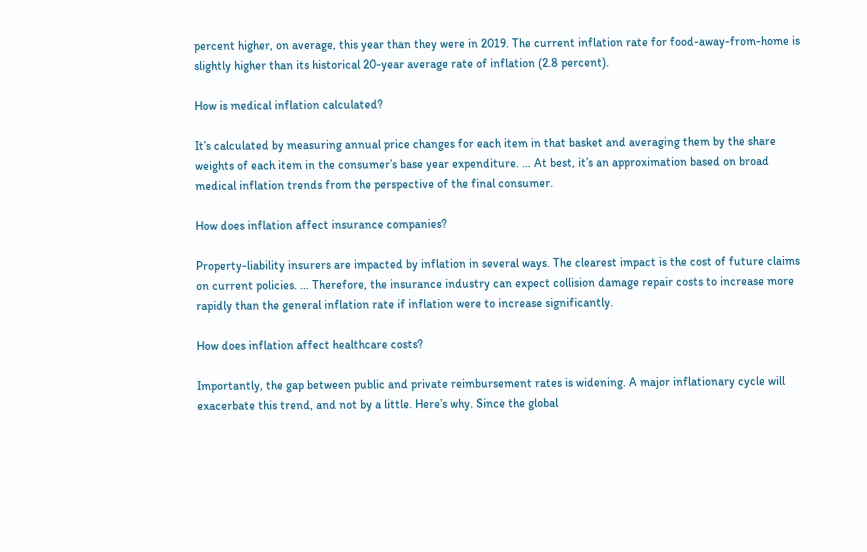percent higher, on average, this year than they were in 2019. The current inflation rate for food-away-from-home is slightly higher than its historical 20-year average rate of inflation (2.8 percent).

How is medical inflation calculated?

It’s calculated by measuring annual price changes for each item in that basket and averaging them by the share weights of each item in the consumer’s base year expenditure. … At best, it’s an approximation based on broad medical inflation trends from the perspective of the final consumer.

How does inflation affect insurance companies?

Property-liability insurers are impacted by inflation in several ways. The clearest impact is the cost of future claims on current policies. … Therefore, the insurance industry can expect collision damage repair costs to increase more rapidly than the general inflation rate if inflation were to increase significantly.

How does inflation affect healthcare costs?

Importantly, the gap between public and private reimbursement rates is widening. A major inflationary cycle will exacerbate this trend, and not by a little. Here’s why. Since the global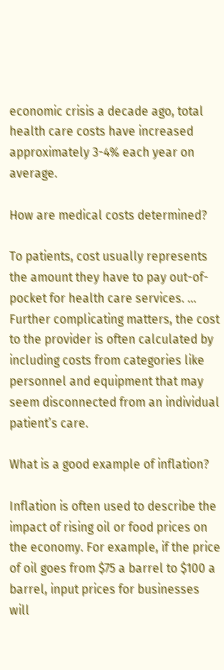economic crisis a decade ago, total health care costs have increased approximately 3-4% each year on average.

How are medical costs determined?

To patients, cost usually represents the amount they have to pay out-of-pocket for health care services. … Further complicating matters, the cost to the provider is often calculated by including costs from categories like personnel and equipment that may seem disconnected from an individual patient’s care.

What is a good example of inflation?

Inflation is often used to describe the impact of rising oil or food prices on the economy. For example, if the price of oil goes from $75 a barrel to $100 a barrel, input prices for businesses will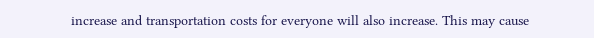increase and transportation costs for everyone will also increase. This may cause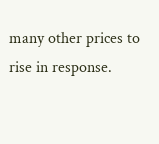many other prices to rise in response.